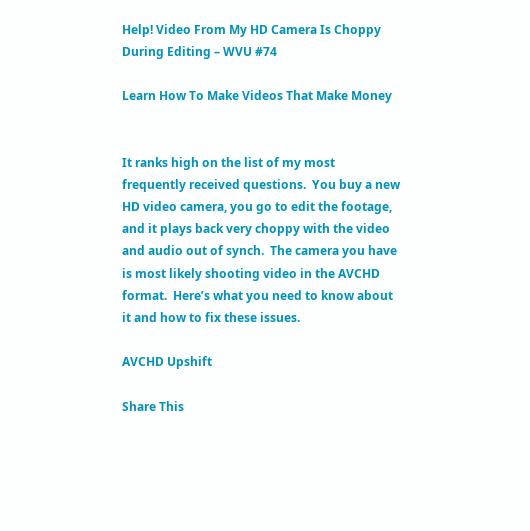Help! Video From My HD Camera Is Choppy During Editing – WVU #74

Learn How To Make Videos That Make Money


It ranks high on the list of my most frequently received questions.  You buy a new HD video camera, you go to edit the footage, and it plays back very choppy with the video and audio out of synch.  The camera you have is most likely shooting video in the AVCHD format.  Here’s what you need to know about it and how to fix these issues.

AVCHD Upshift

Share This